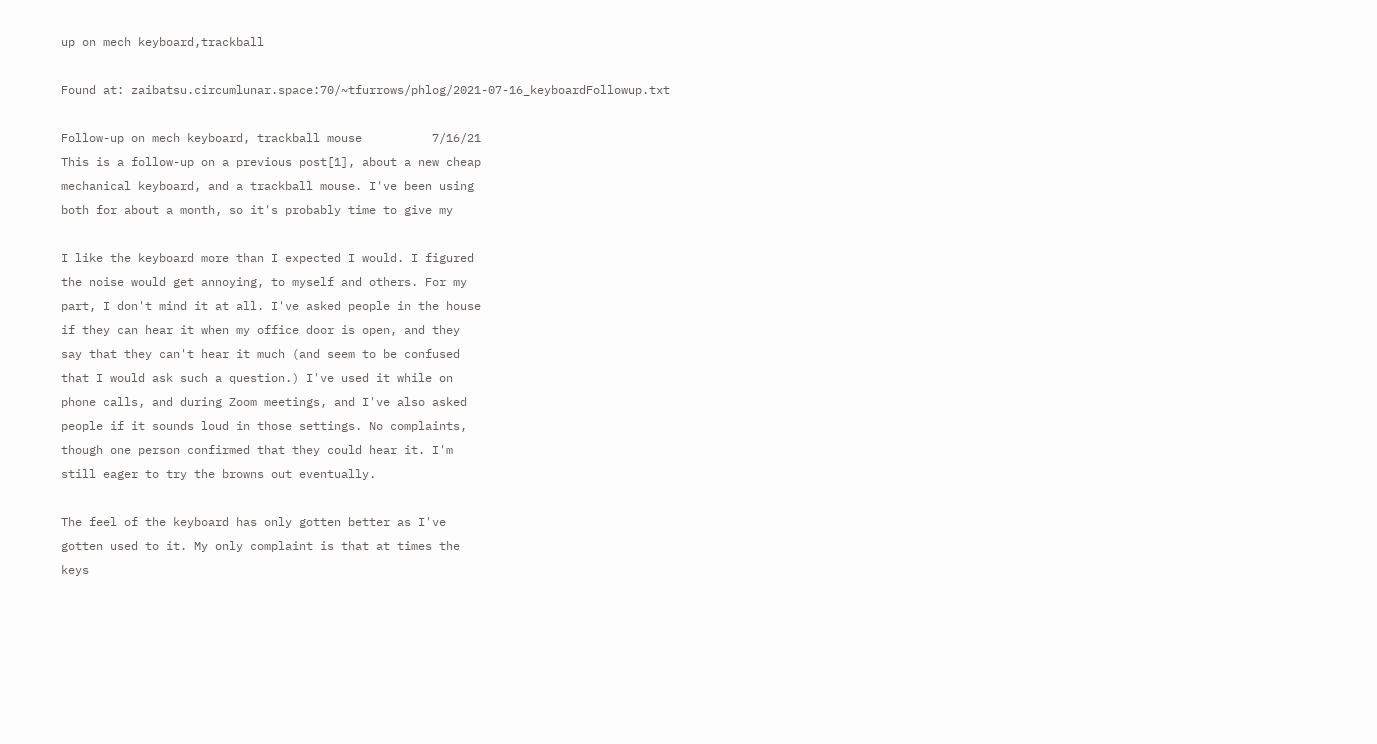up on mech keyboard,trackball

Found at: zaibatsu.circumlunar.space:70/~tfurrows/phlog/2021-07-16_keyboardFollowup.txt

Follow-up on mech keyboard, trackball mouse          7/16/21
This is a follow-up on a previous post[1], about a new cheap
mechanical keyboard, and a trackball mouse. I've been using
both for about a month, so it's probably time to give my

I like the keyboard more than I expected I would. I figured
the noise would get annoying, to myself and others. For my
part, I don't mind it at all. I've asked people in the house
if they can hear it when my office door is open, and they
say that they can't hear it much (and seem to be confused
that I would ask such a question.) I've used it while on
phone calls, and during Zoom meetings, and I've also asked
people if it sounds loud in those settings. No complaints,
though one person confirmed that they could hear it. I'm
still eager to try the browns out eventually.

The feel of the keyboard has only gotten better as I've
gotten used to it. My only complaint is that at times the
keys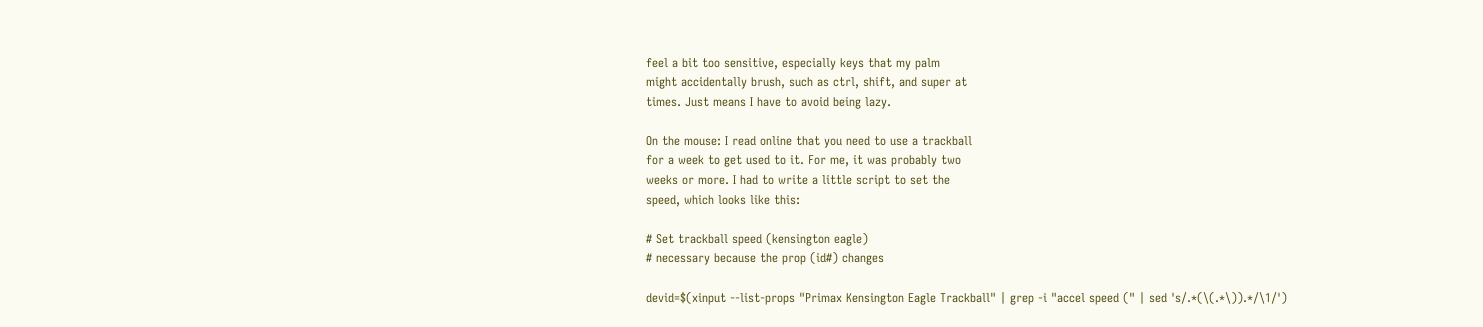feel a bit too sensitive, especially keys that my palm
might accidentally brush, such as ctrl, shift, and super at
times. Just means I have to avoid being lazy.

On the mouse: I read online that you need to use a trackball
for a week to get used to it. For me, it was probably two
weeks or more. I had to write a little script to set the
speed, which looks like this:

# Set trackball speed (kensington eagle)
# necessary because the prop (id#) changes

devid=$(xinput --list-props "Primax Kensington Eagle Trackball" | grep -i "accel speed (" | sed 's/.*(\(.*\)).*/\1/')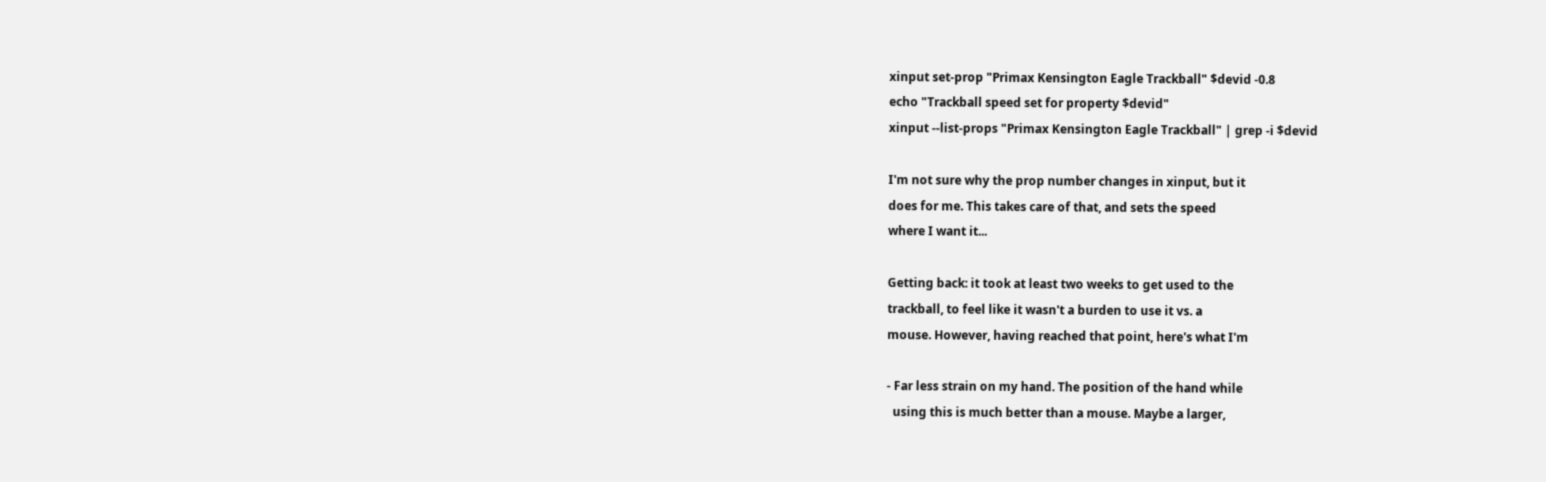xinput set-prop "Primax Kensington Eagle Trackball" $devid -0.8
echo "Trackball speed set for property $devid"
xinput --list-props "Primax Kensington Eagle Trackball" | grep -i $devid

I'm not sure why the prop number changes in xinput, but it
does for me. This takes care of that, and sets the speed
where I want it...

Getting back: it took at least two weeks to get used to the
trackball, to feel like it wasn't a burden to use it vs. a
mouse. However, having reached that point, here's what I'm

- Far less strain on my hand. The position of the hand while
  using this is much better than a mouse. Maybe a larger,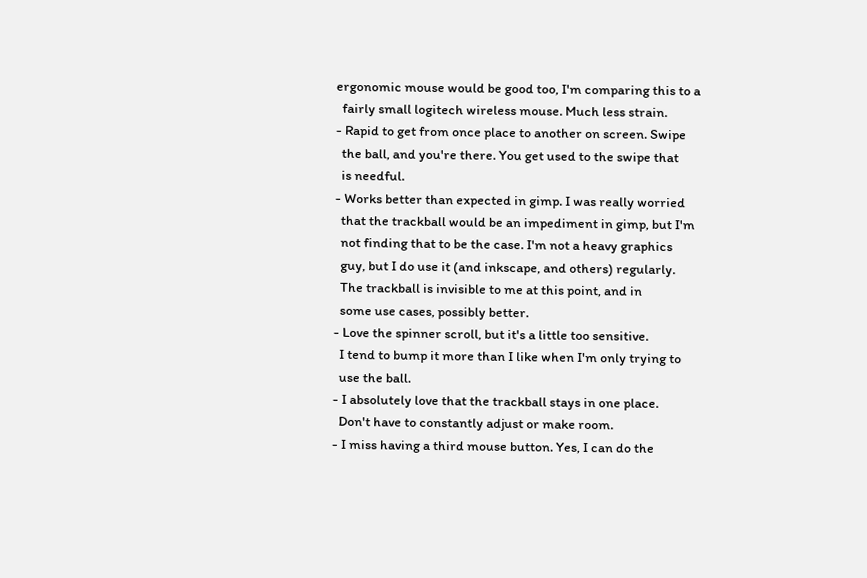ergonomic mouse would be good too, I'm comparing this to a
  fairly small logitech wireless mouse. Much less strain.
- Rapid to get from once place to another on screen. Swipe
  the ball, and you're there. You get used to the swipe that
  is needful.
- Works better than expected in gimp. I was really worried
  that the trackball would be an impediment in gimp, but I'm
  not finding that to be the case. I'm not a heavy graphics
  guy, but I do use it (and inkscape, and others) regularly.
  The trackball is invisible to me at this point, and in
  some use cases, possibly better.
- Love the spinner scroll, but it's a little too sensitive.
  I tend to bump it more than I like when I'm only trying to
  use the ball.
- I absolutely love that the trackball stays in one place.
  Don't have to constantly adjust or make room.
- I miss having a third mouse button. Yes, I can do the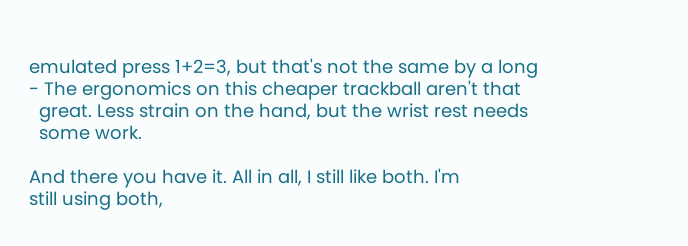emulated press 1+2=3, but that's not the same by a long
- The ergonomics on this cheaper trackball aren't that
  great. Less strain on the hand, but the wrist rest needs
  some work.

And there you have it. All in all, I still like both. I'm
still using both,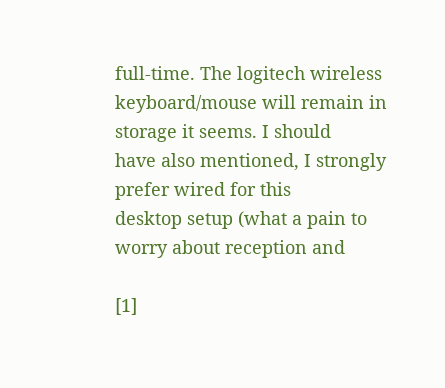full-time. The logitech wireless
keyboard/mouse will remain in storage it seems. I should
have also mentioned, I strongly prefer wired for this
desktop setup (what a pain to worry about reception and

[1]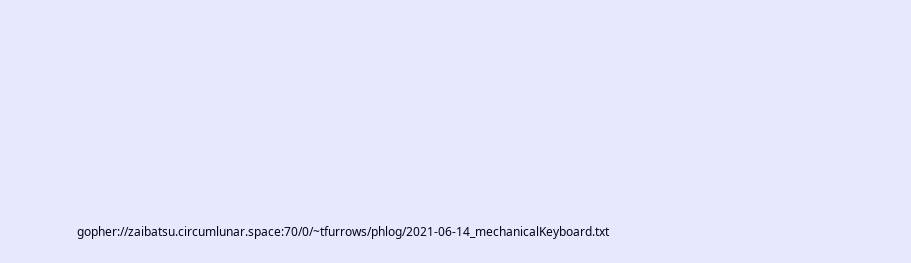gopher://zaibatsu.circumlunar.space:70/0/~tfurrows/phlog/2021-06-14_mechanicalKeyboard.txt